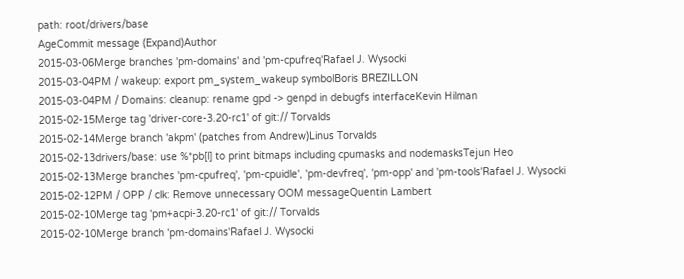path: root/drivers/base
AgeCommit message (Expand)Author
2015-03-06Merge branches 'pm-domains' and 'pm-cpufreq'Rafael J. Wysocki
2015-03-04PM / wakeup: export pm_system_wakeup symbolBoris BREZILLON
2015-03-04PM / Domains: cleanup: rename gpd -> genpd in debugfs interfaceKevin Hilman
2015-02-15Merge tag 'driver-core-3.20-rc1' of git:// Torvalds
2015-02-14Merge branch 'akpm' (patches from Andrew)Linus Torvalds
2015-02-13drivers/base: use %*pb[l] to print bitmaps including cpumasks and nodemasksTejun Heo
2015-02-13Merge branches 'pm-cpufreq', 'pm-cpuidle', 'pm-devfreq', 'pm-opp' and 'pm-tools'Rafael J. Wysocki
2015-02-12PM / OPP / clk: Remove unnecessary OOM messageQuentin Lambert
2015-02-10Merge tag 'pm+acpi-3.20-rc1' of git:// Torvalds
2015-02-10Merge branch 'pm-domains'Rafael J. Wysocki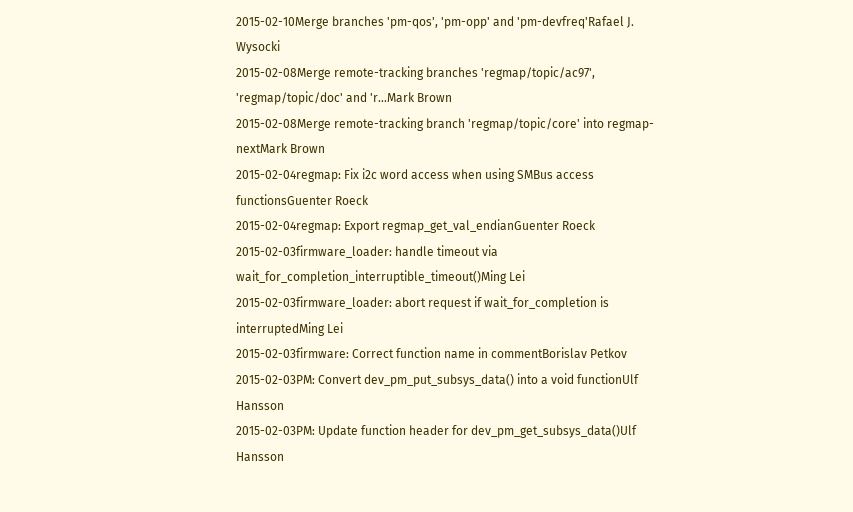2015-02-10Merge branches 'pm-qos', 'pm-opp' and 'pm-devfreq'Rafael J. Wysocki
2015-02-08Merge remote-tracking branches 'regmap/topic/ac97', 'regmap/topic/doc' and 'r...Mark Brown
2015-02-08Merge remote-tracking branch 'regmap/topic/core' into regmap-nextMark Brown
2015-02-04regmap: Fix i2c word access when using SMBus access functionsGuenter Roeck
2015-02-04regmap: Export regmap_get_val_endianGuenter Roeck
2015-02-03firmware_loader: handle timeout via wait_for_completion_interruptible_timeout()Ming Lei
2015-02-03firmware_loader: abort request if wait_for_completion is interruptedMing Lei
2015-02-03firmware: Correct function name in commentBorislav Petkov
2015-02-03PM: Convert dev_pm_put_subsys_data() into a void functionUlf Hansson
2015-02-03PM: Update function header for dev_pm_get_subsys_data()Ulf Hansson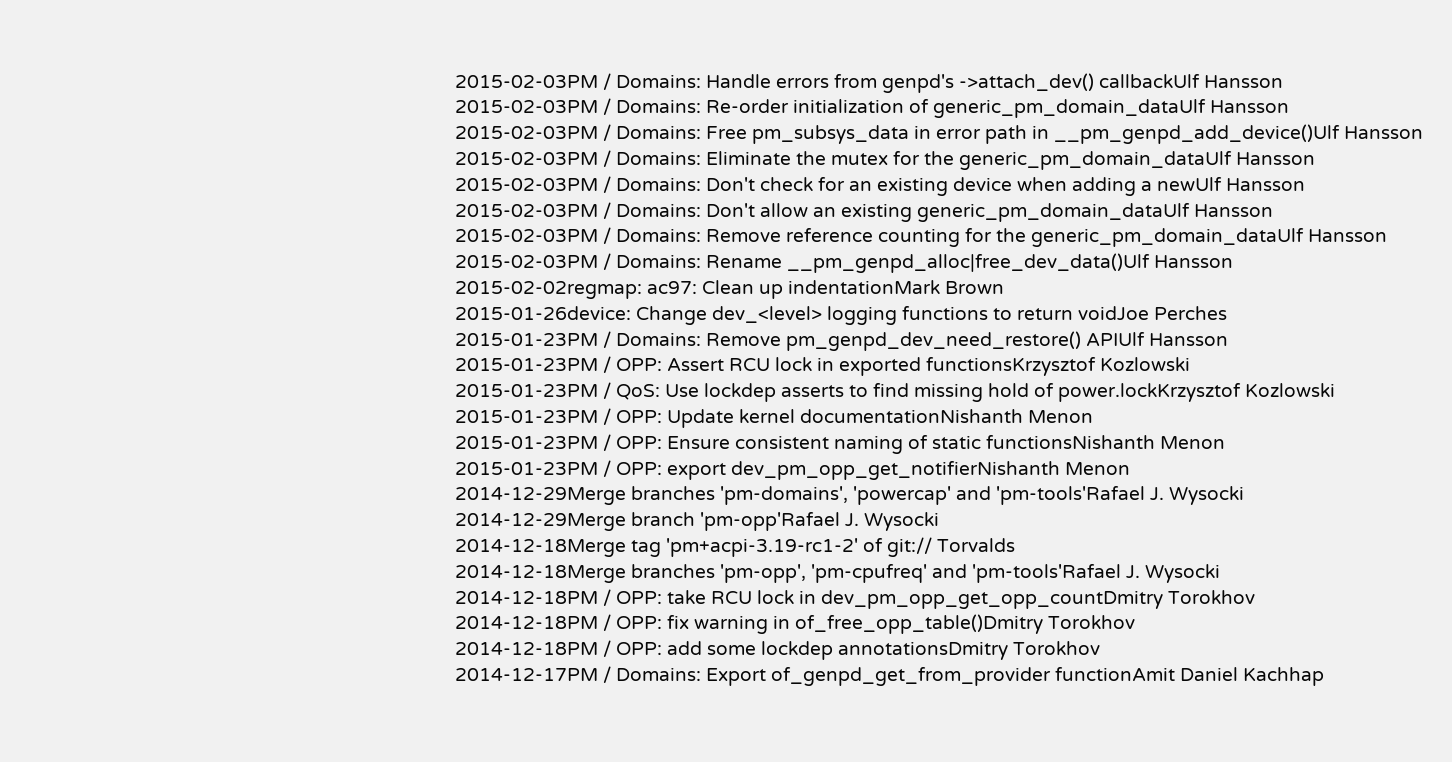2015-02-03PM / Domains: Handle errors from genpd's ->attach_dev() callbackUlf Hansson
2015-02-03PM / Domains: Re-order initialization of generic_pm_domain_dataUlf Hansson
2015-02-03PM / Domains: Free pm_subsys_data in error path in __pm_genpd_add_device()Ulf Hansson
2015-02-03PM / Domains: Eliminate the mutex for the generic_pm_domain_dataUlf Hansson
2015-02-03PM / Domains: Don't check for an existing device when adding a newUlf Hansson
2015-02-03PM / Domains: Don't allow an existing generic_pm_domain_dataUlf Hansson
2015-02-03PM / Domains: Remove reference counting for the generic_pm_domain_dataUlf Hansson
2015-02-03PM / Domains: Rename __pm_genpd_alloc|free_dev_data()Ulf Hansson
2015-02-02regmap: ac97: Clean up indentationMark Brown
2015-01-26device: Change dev_<level> logging functions to return voidJoe Perches
2015-01-23PM / Domains: Remove pm_genpd_dev_need_restore() APIUlf Hansson
2015-01-23PM / OPP: Assert RCU lock in exported functionsKrzysztof Kozlowski
2015-01-23PM / QoS: Use lockdep asserts to find missing hold of power.lockKrzysztof Kozlowski
2015-01-23PM / OPP: Update kernel documentationNishanth Menon
2015-01-23PM / OPP: Ensure consistent naming of static functionsNishanth Menon
2015-01-23PM / OPP: export dev_pm_opp_get_notifierNishanth Menon
2014-12-29Merge branches 'pm-domains', 'powercap' and 'pm-tools'Rafael J. Wysocki
2014-12-29Merge branch 'pm-opp'Rafael J. Wysocki
2014-12-18Merge tag 'pm+acpi-3.19-rc1-2' of git:// Torvalds
2014-12-18Merge branches 'pm-opp', 'pm-cpufreq' and 'pm-tools'Rafael J. Wysocki
2014-12-18PM / OPP: take RCU lock in dev_pm_opp_get_opp_countDmitry Torokhov
2014-12-18PM / OPP: fix warning in of_free_opp_table()Dmitry Torokhov
2014-12-18PM / OPP: add some lockdep annotationsDmitry Torokhov
2014-12-17PM / Domains: Export of_genpd_get_from_provider functionAmit Daniel Kachhap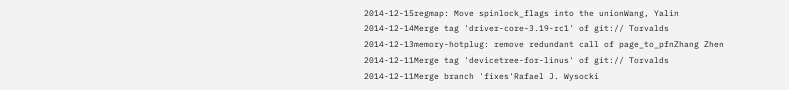2014-12-15regmap: Move spinlock_flags into the unionWang, Yalin
2014-12-14Merge tag 'driver-core-3.19-rc1' of git:// Torvalds
2014-12-13memory-hotplug: remove redundant call of page_to_pfnZhang Zhen
2014-12-11Merge tag 'devicetree-for-linus' of git:// Torvalds
2014-12-11Merge branch 'fixes'Rafael J. Wysocki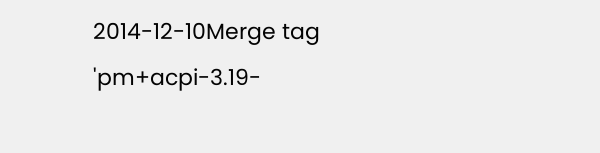2014-12-10Merge tag 'pm+acpi-3.19-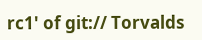rc1' of git:// Torvalds